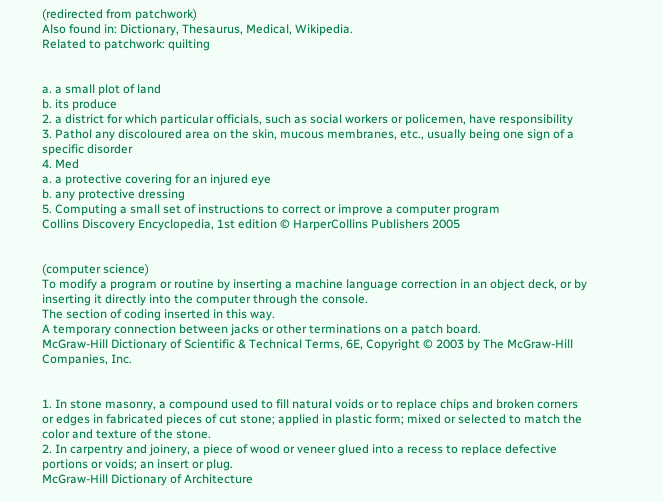(redirected from patchwork)
Also found in: Dictionary, Thesaurus, Medical, Wikipedia.
Related to patchwork: quilting


a. a small plot of land
b. its produce
2. a district for which particular officials, such as social workers or policemen, have responsibility
3. Pathol any discoloured area on the skin, mucous membranes, etc., usually being one sign of a specific disorder
4. Med
a. a protective covering for an injured eye
b. any protective dressing
5. Computing a small set of instructions to correct or improve a computer program
Collins Discovery Encyclopedia, 1st edition © HarperCollins Publishers 2005


(computer science)
To modify a program or routine by inserting a machine language correction in an object deck, or by inserting it directly into the computer through the console.
The section of coding inserted in this way.
A temporary connection between jacks or other terminations on a patch board.
McGraw-Hill Dictionary of Scientific & Technical Terms, 6E, Copyright © 2003 by The McGraw-Hill Companies, Inc.


1. In stone masonry, a compound used to fill natural voids or to replace chips and broken corners or edges in fabricated pieces of cut stone; applied in plastic form; mixed or selected to match the color and texture of the stone.
2. In carpentry and joinery, a piece of wood or veneer glued into a recess to replace defective portions or voids; an insert or plug.
McGraw-Hill Dictionary of Architecture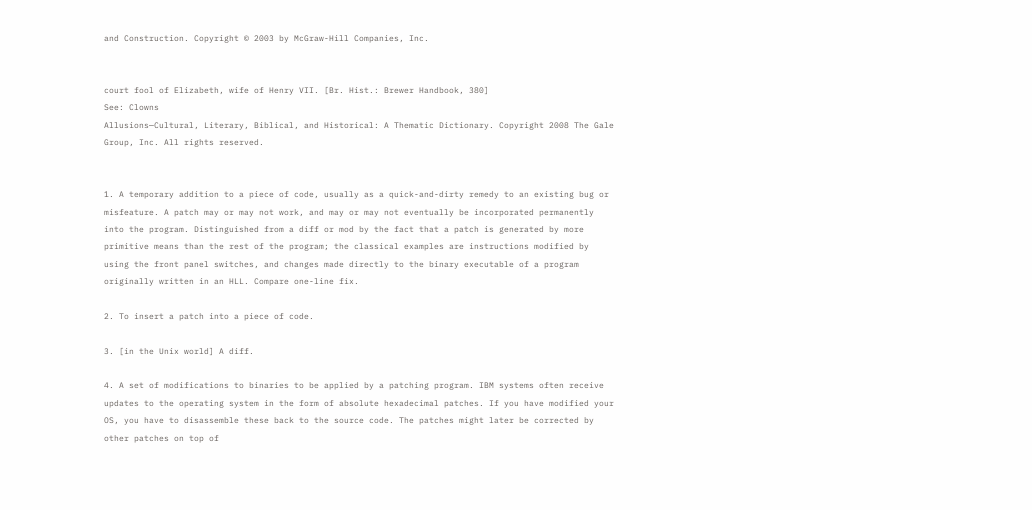and Construction. Copyright © 2003 by McGraw-Hill Companies, Inc.


court fool of Elizabeth, wife of Henry VII. [Br. Hist.: Brewer Handbook, 380]
See: Clowns
Allusions—Cultural, Literary, Biblical, and Historical: A Thematic Dictionary. Copyright 2008 The Gale Group, Inc. All rights reserved.


1. A temporary addition to a piece of code, usually as a quick-and-dirty remedy to an existing bug or misfeature. A patch may or may not work, and may or may not eventually be incorporated permanently into the program. Distinguished from a diff or mod by the fact that a patch is generated by more primitive means than the rest of the program; the classical examples are instructions modified by using the front panel switches, and changes made directly to the binary executable of a program originally written in an HLL. Compare one-line fix.

2. To insert a patch into a piece of code.

3. [in the Unix world] A diff.

4. A set of modifications to binaries to be applied by a patching program. IBM systems often receive updates to the operating system in the form of absolute hexadecimal patches. If you have modified your OS, you have to disassemble these back to the source code. The patches might later be corrected by other patches on top of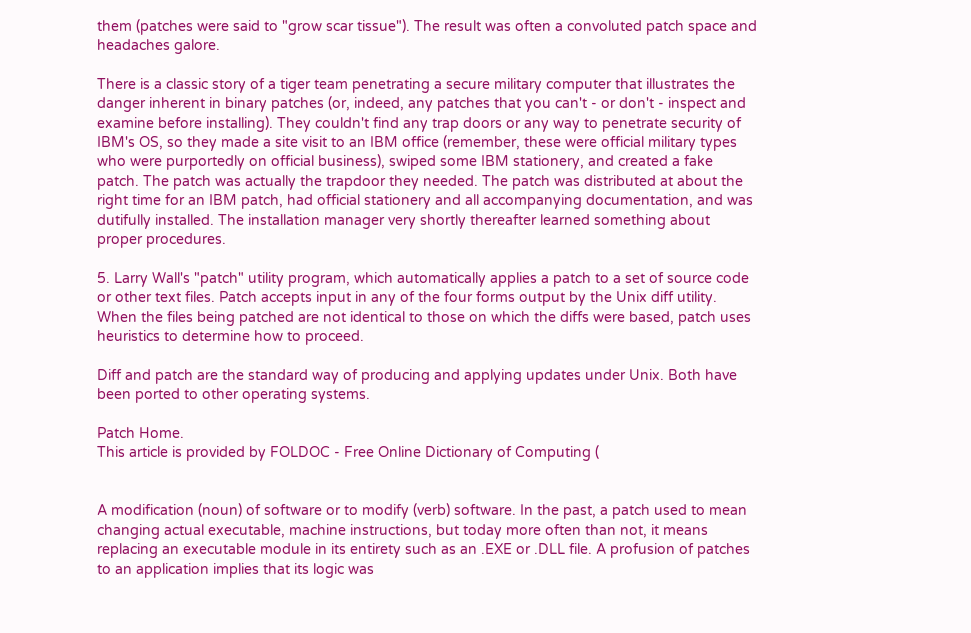them (patches were said to "grow scar tissue"). The result was often a convoluted patch space and headaches galore.

There is a classic story of a tiger team penetrating a secure military computer that illustrates the danger inherent in binary patches (or, indeed, any patches that you can't - or don't - inspect and examine before installing). They couldn't find any trap doors or any way to penetrate security of IBM's OS, so they made a site visit to an IBM office (remember, these were official military types who were purportedly on official business), swiped some IBM stationery, and created a fake patch. The patch was actually the trapdoor they needed. The patch was distributed at about the right time for an IBM patch, had official stationery and all accompanying documentation, and was dutifully installed. The installation manager very shortly thereafter learned something about proper procedures.

5. Larry Wall's "patch" utility program, which automatically applies a patch to a set of source code or other text files. Patch accepts input in any of the four forms output by the Unix diff utility. When the files being patched are not identical to those on which the diffs were based, patch uses heuristics to determine how to proceed.

Diff and patch are the standard way of producing and applying updates under Unix. Both have been ported to other operating systems.

Patch Home.
This article is provided by FOLDOC - Free Online Dictionary of Computing (


A modification (noun) of software or to modify (verb) software. In the past, a patch used to mean changing actual executable, machine instructions, but today more often than not, it means replacing an executable module in its entirety such as an .EXE or .DLL file. A profusion of patches to an application implies that its logic was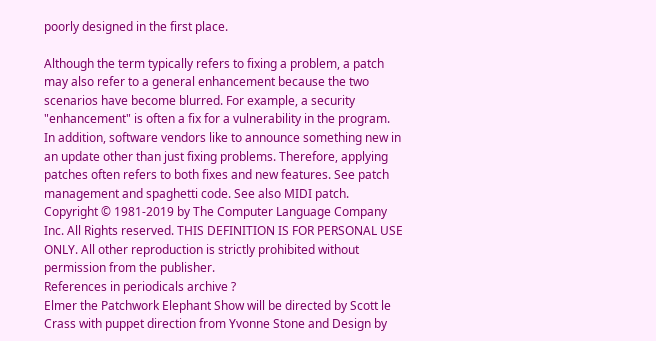poorly designed in the first place.

Although the term typically refers to fixing a problem, a patch may also refer to a general enhancement because the two scenarios have become blurred. For example, a security "enhancement" is often a fix for a vulnerability in the program. In addition, software vendors like to announce something new in an update other than just fixing problems. Therefore, applying patches often refers to both fixes and new features. See patch management and spaghetti code. See also MIDI patch.
Copyright © 1981-2019 by The Computer Language Company Inc. All Rights reserved. THIS DEFINITION IS FOR PERSONAL USE ONLY. All other reproduction is strictly prohibited without permission from the publisher.
References in periodicals archive ?
Elmer the Patchwork Elephant Show will be directed by Scott le Crass with puppet direction from Yvonne Stone and Design by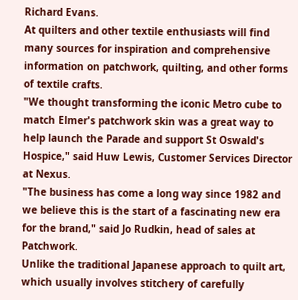Richard Evans.
At quilters and other textile enthusiasts will find many sources for inspiration and comprehensive information on patchwork, quilting, and other forms of textile crafts.
"We thought transforming the iconic Metro cube to match Elmer's patchwork skin was a great way to help launch the Parade and support St Oswald's Hospice," said Huw Lewis, Customer Services Director at Nexus.
"The business has come a long way since 1982 and we believe this is the start of a fascinating new era for the brand," said Jo Rudkin, head of sales at Patchwork.
Unlike the traditional Japanese approach to quilt art, which usually involves stitchery of carefully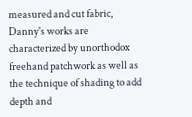measured and cut fabric, Danny's works are characterized by unorthodox freehand patchwork as well as the technique of shading to add depth and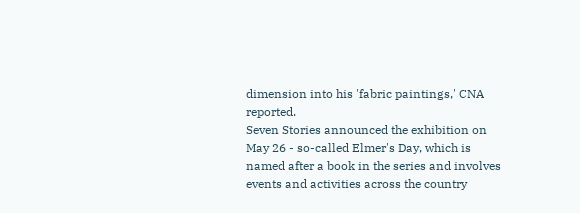dimension into his 'fabric paintings,' CNA reported.
Seven Stories announced the exhibition on May 26 - so-called Elmer's Day, which is named after a book in the series and involves events and activities across the country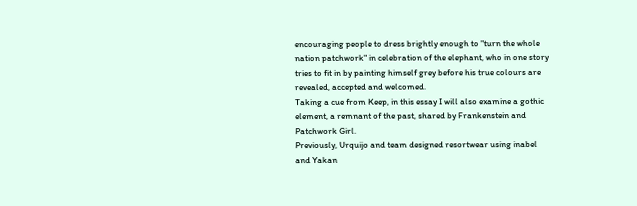encouraging people to dress brightly enough to "turn the whole nation patchwork" in celebration of the elephant, who in one story tries to fit in by painting himself grey before his true colours are revealed, accepted and welcomed.
Taking a cue from Keep, in this essay I will also examine a gothic element, a remnant of the past, shared by Frankenstein and Patchwork Girl.
Previously, Urquijo and team designed resortwear using inabel and Yakan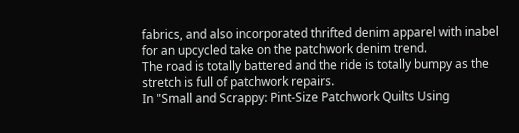fabrics, and also incorporated thrifted denim apparel with inabel for an upcycled take on the patchwork denim trend.
The road is totally battered and the ride is totally bumpy as the stretch is full of patchwork repairs.
In "Small and Scrappy: Pint-Size Patchwork Quilts Using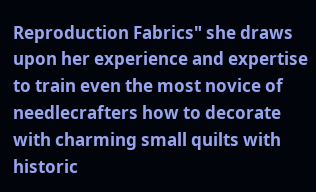Reproduction Fabrics" she draws upon her experience and expertise to train even the most novice of needlecrafters how to decorate with charming small quilts with historic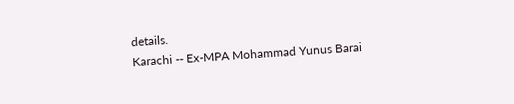details.
Karachi -- Ex-MPA Mohammad Yunus Barai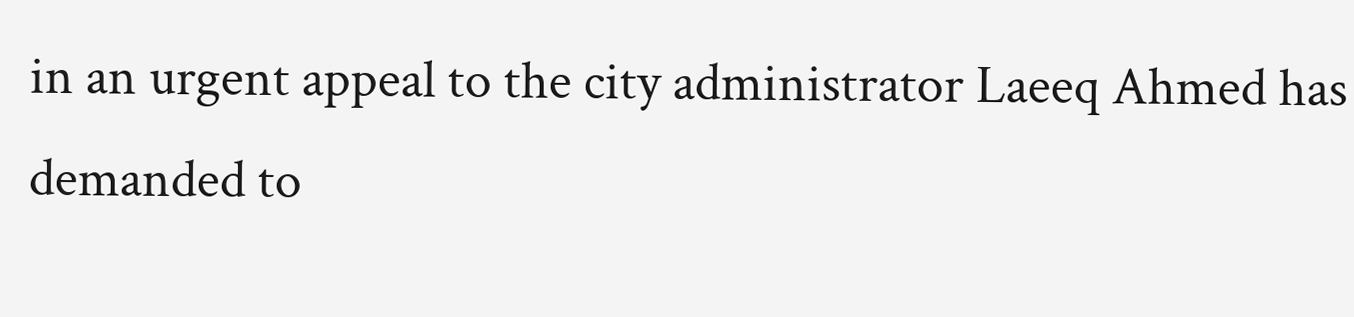in an urgent appeal to the city administrator Laeeq Ahmed has demanded to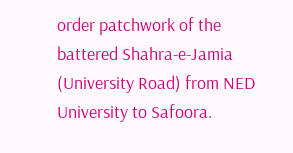order patchwork of the battered Shahra-e-Jamia (University Road) from NED University to Safoora.